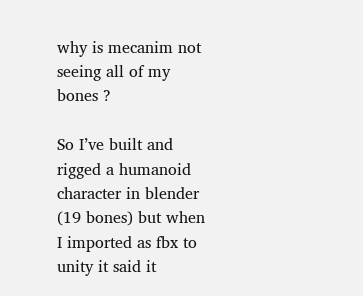why is mecanim not seeing all of my bones ?

So I’ve built and rigged a humanoid character in blender (19 bones) but when I imported as fbx to unity it said it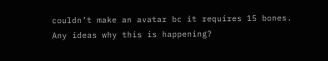couldn’t make an avatar bc it requires 15 bones. Any ideas why this is happening?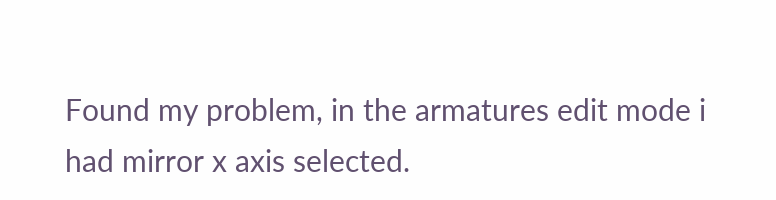Found my problem, in the armatures edit mode i had mirror x axis selected.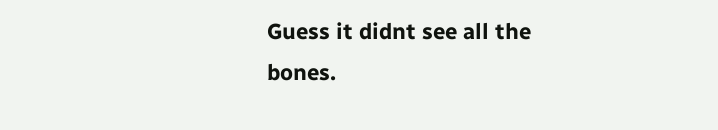Guess it didnt see all the bones.